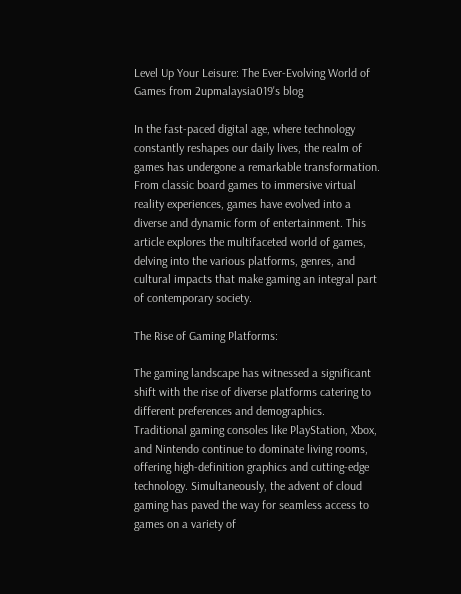Level Up Your Leisure: The Ever-Evolving World of Games from 2upmalaysia019's blog

In the fast-paced digital age, where technology constantly reshapes our daily lives, the realm of games has undergone a remarkable transformation. From classic board games to immersive virtual reality experiences, games have evolved into a diverse and dynamic form of entertainment. This article explores the multifaceted world of games, delving into the various platforms, genres, and cultural impacts that make gaming an integral part of contemporary society.

The Rise of Gaming Platforms:

The gaming landscape has witnessed a significant shift with the rise of diverse platforms catering to different preferences and demographics. Traditional gaming consoles like PlayStation, Xbox, and Nintendo continue to dominate living rooms, offering high-definition graphics and cutting-edge technology. Simultaneously, the advent of cloud gaming has paved the way for seamless access to games on a variety of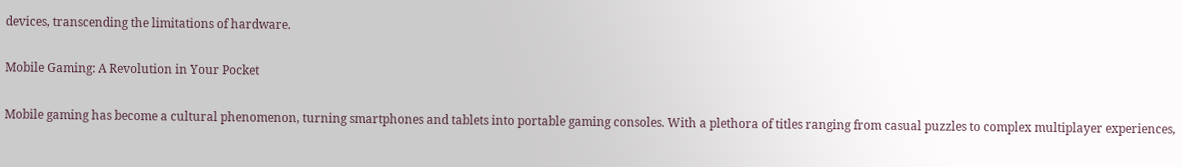devices, transcending the limitations of hardware.

Mobile Gaming: A Revolution in Your Pocket

Mobile gaming has become a cultural phenomenon, turning smartphones and tablets into portable gaming consoles. With a plethora of titles ranging from casual puzzles to complex multiplayer experiences,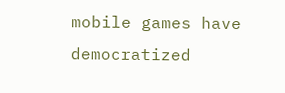mobile games have democratized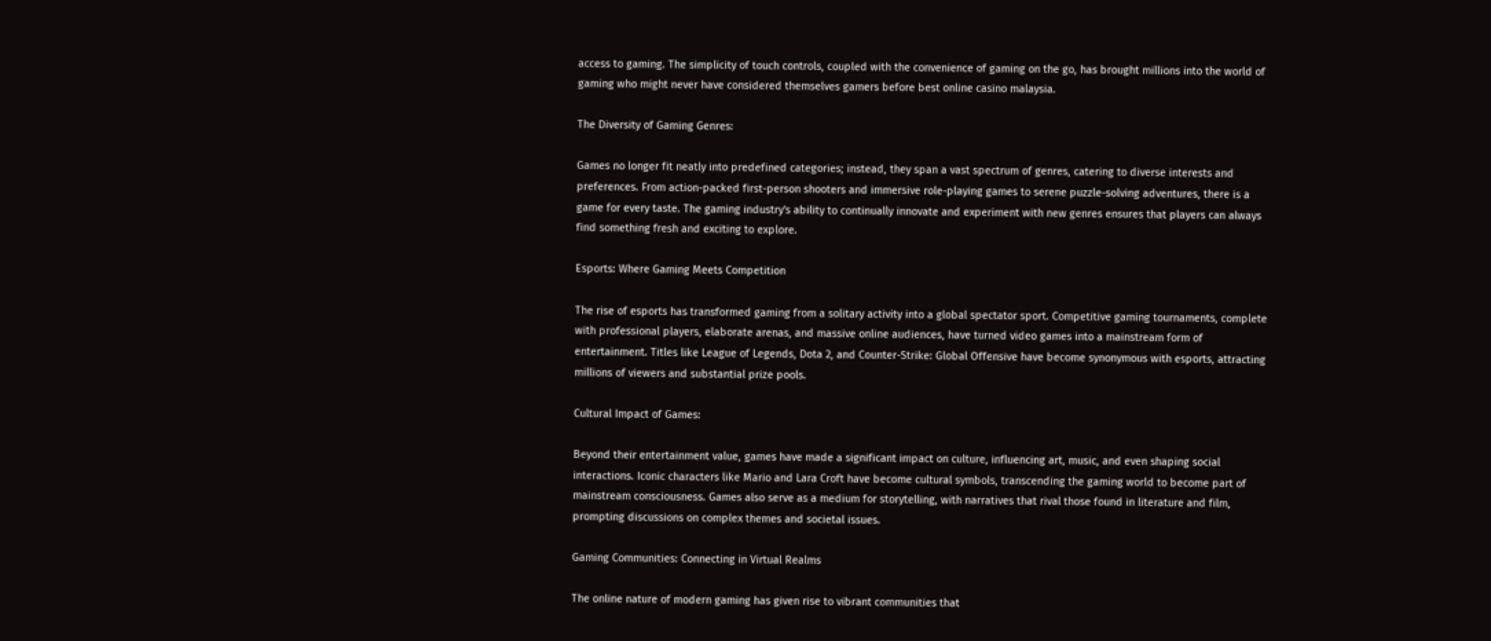access to gaming. The simplicity of touch controls, coupled with the convenience of gaming on the go, has brought millions into the world of gaming who might never have considered themselves gamers before best online casino malaysia.

The Diversity of Gaming Genres:

Games no longer fit neatly into predefined categories; instead, they span a vast spectrum of genres, catering to diverse interests and preferences. From action-packed first-person shooters and immersive role-playing games to serene puzzle-solving adventures, there is a game for every taste. The gaming industry's ability to continually innovate and experiment with new genres ensures that players can always find something fresh and exciting to explore.

Esports: Where Gaming Meets Competition

The rise of esports has transformed gaming from a solitary activity into a global spectator sport. Competitive gaming tournaments, complete with professional players, elaborate arenas, and massive online audiences, have turned video games into a mainstream form of entertainment. Titles like League of Legends, Dota 2, and Counter-Strike: Global Offensive have become synonymous with esports, attracting millions of viewers and substantial prize pools.

Cultural Impact of Games:

Beyond their entertainment value, games have made a significant impact on culture, influencing art, music, and even shaping social interactions. Iconic characters like Mario and Lara Croft have become cultural symbols, transcending the gaming world to become part of mainstream consciousness. Games also serve as a medium for storytelling, with narratives that rival those found in literature and film, prompting discussions on complex themes and societal issues.

Gaming Communities: Connecting in Virtual Realms

The online nature of modern gaming has given rise to vibrant communities that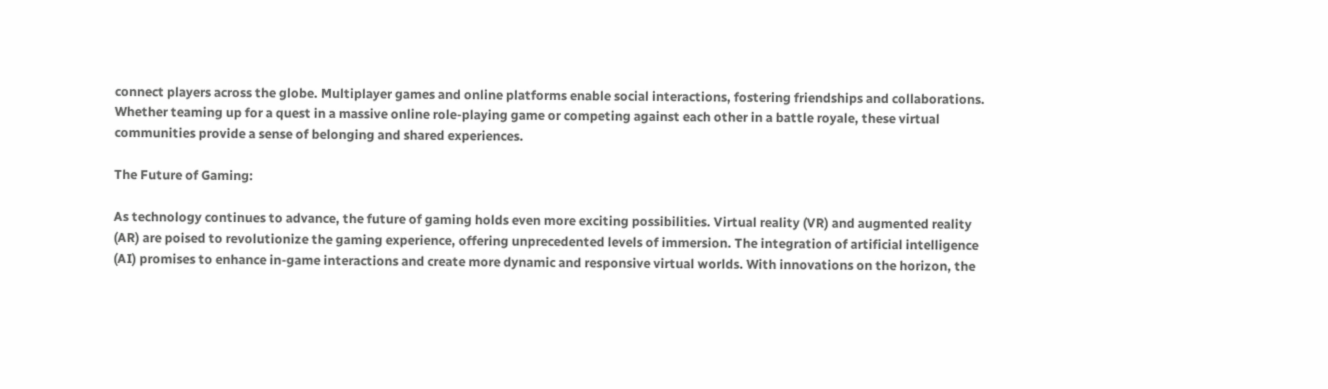connect players across the globe. Multiplayer games and online platforms enable social interactions, fostering friendships and collaborations. Whether teaming up for a quest in a massive online role-playing game or competing against each other in a battle royale, these virtual communities provide a sense of belonging and shared experiences.

The Future of Gaming:

As technology continues to advance, the future of gaming holds even more exciting possibilities. Virtual reality (VR) and augmented reality (AR) are poised to revolutionize the gaming experience, offering unprecedented levels of immersion. The integration of artificial intelligence (AI) promises to enhance in-game interactions and create more dynamic and responsive virtual worlds. With innovations on the horizon, the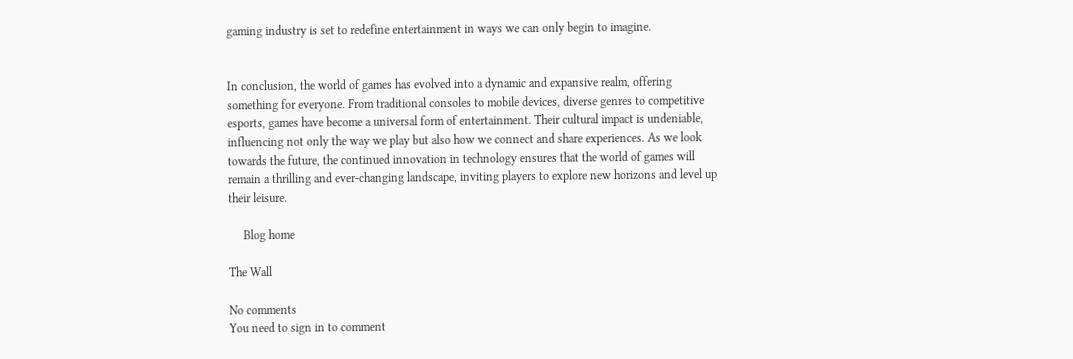gaming industry is set to redefine entertainment in ways we can only begin to imagine.


In conclusion, the world of games has evolved into a dynamic and expansive realm, offering something for everyone. From traditional consoles to mobile devices, diverse genres to competitive esports, games have become a universal form of entertainment. Their cultural impact is undeniable, influencing not only the way we play but also how we connect and share experiences. As we look towards the future, the continued innovation in technology ensures that the world of games will remain a thrilling and ever-changing landscape, inviting players to explore new horizons and level up their leisure.

     Blog home

The Wall

No comments
You need to sign in to comment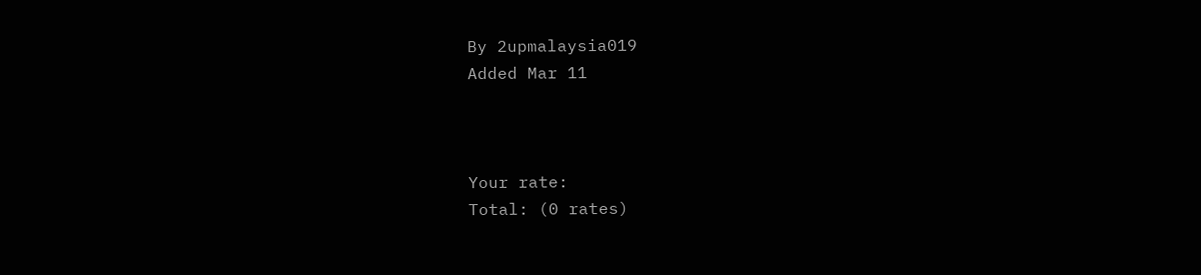By 2upmalaysia019
Added Mar 11



Your rate:
Total: (0 rates)